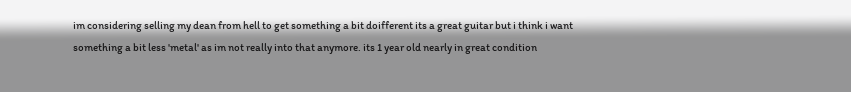im considering selling my dean from hell to get something a bit doifferent its a great guitar but i think i want something a bit less 'metal' as im not really into that anymore. its 1 year old nearly in great condition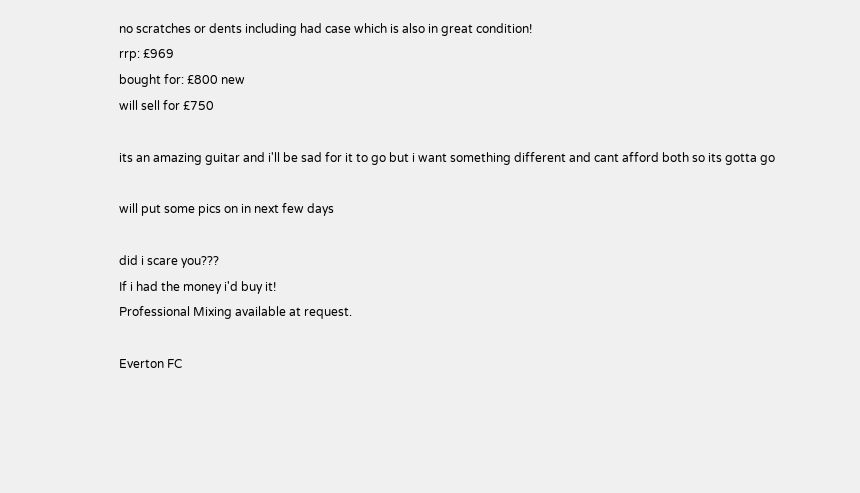no scratches or dents including had case which is also in great condition!
rrp: £969
bought for: £800 new
will sell for £750

its an amazing guitar and i'll be sad for it to go but i want something different and cant afford both so its gotta go

will put some pics on in next few days

did i scare you???
If i had the money i'd buy it!
Professional Mixing available at request.

Everton FC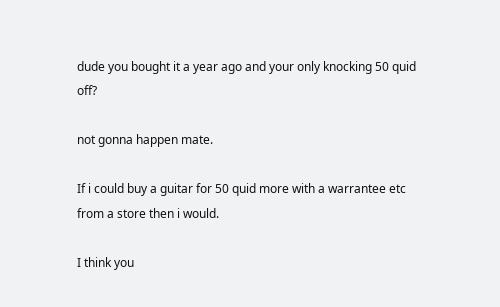dude you bought it a year ago and your only knocking 50 quid off?

not gonna happen mate.

If i could buy a guitar for 50 quid more with a warrantee etc from a store then i would.

I think you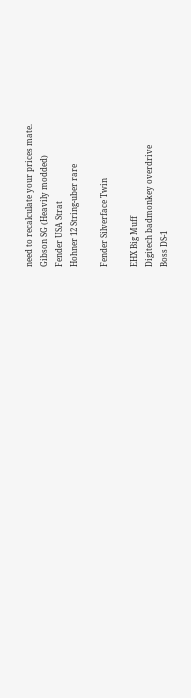need to recalculate your prices mate.
Gibson SG (Heavily modded)
Fender USA Strat
Hohner 12 String-uber rare

Fender Silverface Twin

EHX Big Muff
Digitech badmonkey overdrive
Boss DS-1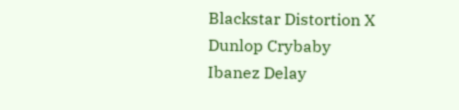Blackstar Distortion X
Dunlop Crybaby
Ibanez Delay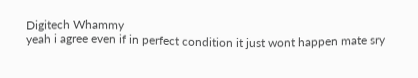Digitech Whammy
yeah i agree even if in perfect condition it just wont happen mate sry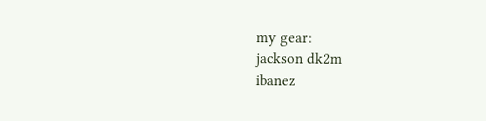my gear:
jackson dk2m
ibanez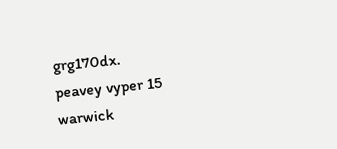grg170dx.
peavey vyper 15
warwick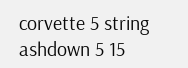corvette 5 string
ashdown 5 15